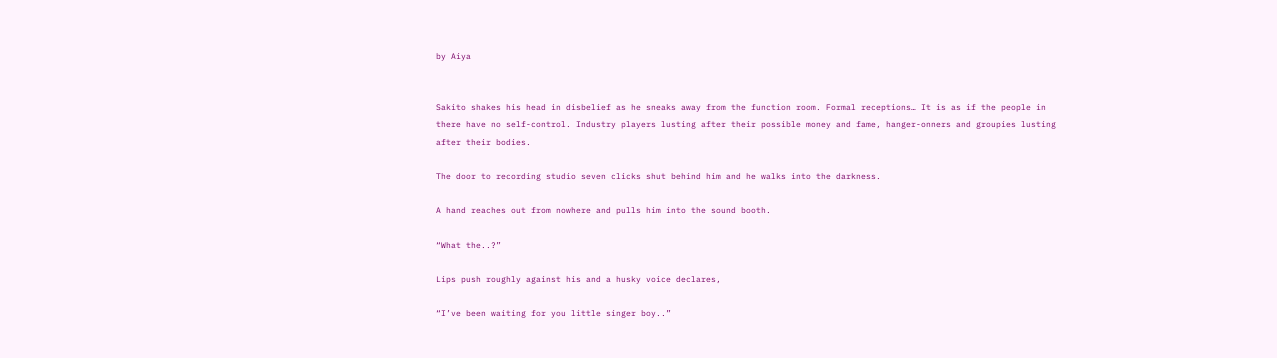by Aiya


Sakito shakes his head in disbelief as he sneaks away from the function room. Formal receptions… It is as if the people in there have no self-control. Industry players lusting after their possible money and fame, hanger-onners and groupies lusting after their bodies.

The door to recording studio seven clicks shut behind him and he walks into the darkness.

A hand reaches out from nowhere and pulls him into the sound booth.

“What the..?”

Lips push roughly against his and a husky voice declares,

“I’ve been waiting for you little singer boy..”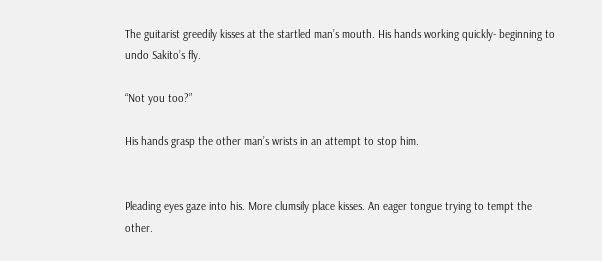The guitarist greedily kisses at the startled man’s mouth. His hands working quickly- beginning to undo Sakito’s fly.

“Not you too?”

His hands grasp the other man’s wrists in an attempt to stop him.


Pleading eyes gaze into his. More clumsily place kisses. An eager tongue trying to tempt the other.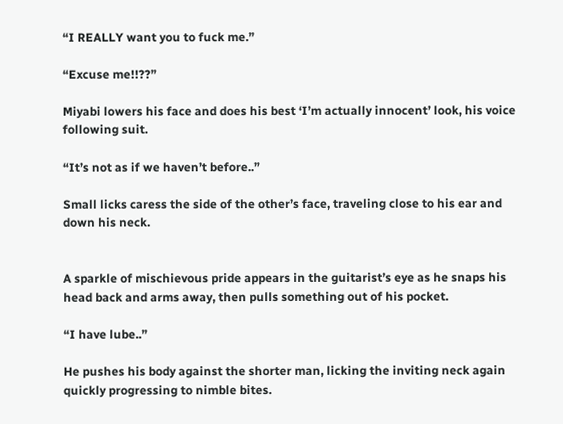“I REALLY want you to fuck me.”

“Excuse me!!??”

Miyabi lowers his face and does his best ‘I’m actually innocent’ look, his voice following suit.

“It’s not as if we haven’t before..”

Small licks caress the side of the other’s face, traveling close to his ear and down his neck.


A sparkle of mischievous pride appears in the guitarist’s eye as he snaps his head back and arms away, then pulls something out of his pocket.

“I have lube..”

He pushes his body against the shorter man, licking the inviting neck again quickly progressing to nimble bites.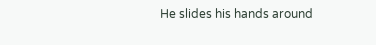He slides his hands around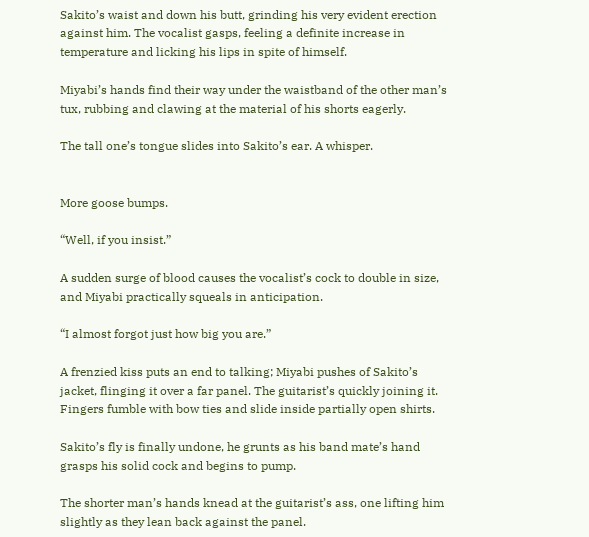Sakito’s waist and down his butt, grinding his very evident erection against him. The vocalist gasps, feeling a definite increase in temperature and licking his lips in spite of himself.

Miyabi’s hands find their way under the waistband of the other man’s tux, rubbing and clawing at the material of his shorts eagerly.

The tall one’s tongue slides into Sakito’s ear. A whisper.


More goose bumps.

“Well, if you insist.”

A sudden surge of blood causes the vocalist’s cock to double in size, and Miyabi practically squeals in anticipation.

“I almost forgot just how big you are.”

A frenzied kiss puts an end to talking; Miyabi pushes of Sakito’s jacket, flinging it over a far panel. The guitarist’s quickly joining it. Fingers fumble with bow ties and slide inside partially open shirts.

Sakito’s fly is finally undone, he grunts as his band mate’s hand grasps his solid cock and begins to pump.

The shorter man’s hands knead at the guitarist’s ass, one lifting him slightly as they lean back against the panel.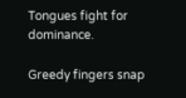Tongues fight for dominance.

Greedy fingers snap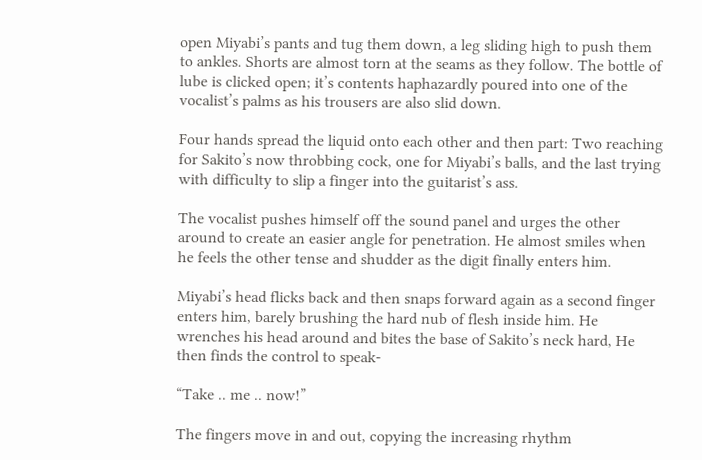open Miyabi’s pants and tug them down, a leg sliding high to push them to ankles. Shorts are almost torn at the seams as they follow. The bottle of lube is clicked open; it’s contents haphazardly poured into one of the vocalist’s palms as his trousers are also slid down.

Four hands spread the liquid onto each other and then part: Two reaching for Sakito’s now throbbing cock, one for Miyabi’s balls, and the last trying with difficulty to slip a finger into the guitarist’s ass.

The vocalist pushes himself off the sound panel and urges the other around to create an easier angle for penetration. He almost smiles when he feels the other tense and shudder as the digit finally enters him.

Miyabi’s head flicks back and then snaps forward again as a second finger enters him, barely brushing the hard nub of flesh inside him. He wrenches his head around and bites the base of Sakito’s neck hard, He then finds the control to speak-

“Take .. me .. now!”

The fingers move in and out, copying the increasing rhythm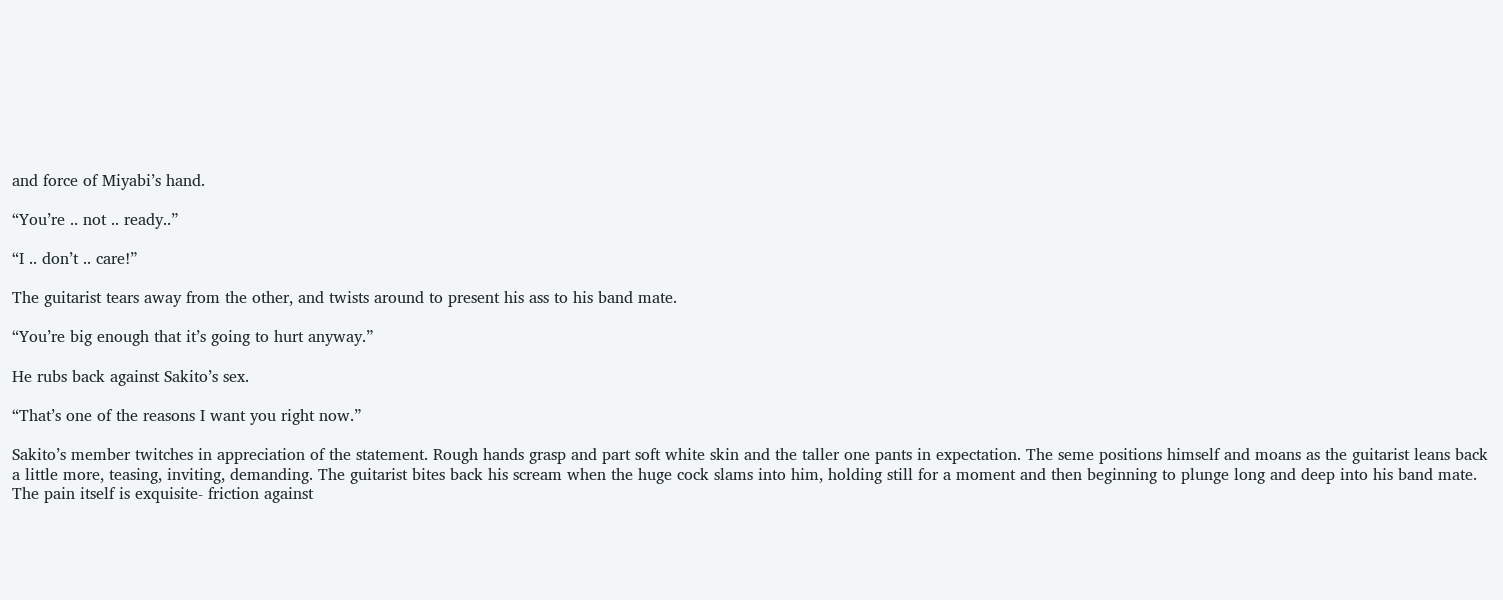and force of Miyabi’s hand.

“You’re .. not .. ready..”

“I .. don’t .. care!”

The guitarist tears away from the other, and twists around to present his ass to his band mate.

“You’re big enough that it’s going to hurt anyway.”

He rubs back against Sakito’s sex.

“That’s one of the reasons I want you right now.”

Sakito’s member twitches in appreciation of the statement. Rough hands grasp and part soft white skin and the taller one pants in expectation. The seme positions himself and moans as the guitarist leans back a little more, teasing, inviting, demanding. The guitarist bites back his scream when the huge cock slams into him, holding still for a moment and then beginning to plunge long and deep into his band mate. The pain itself is exquisite- friction against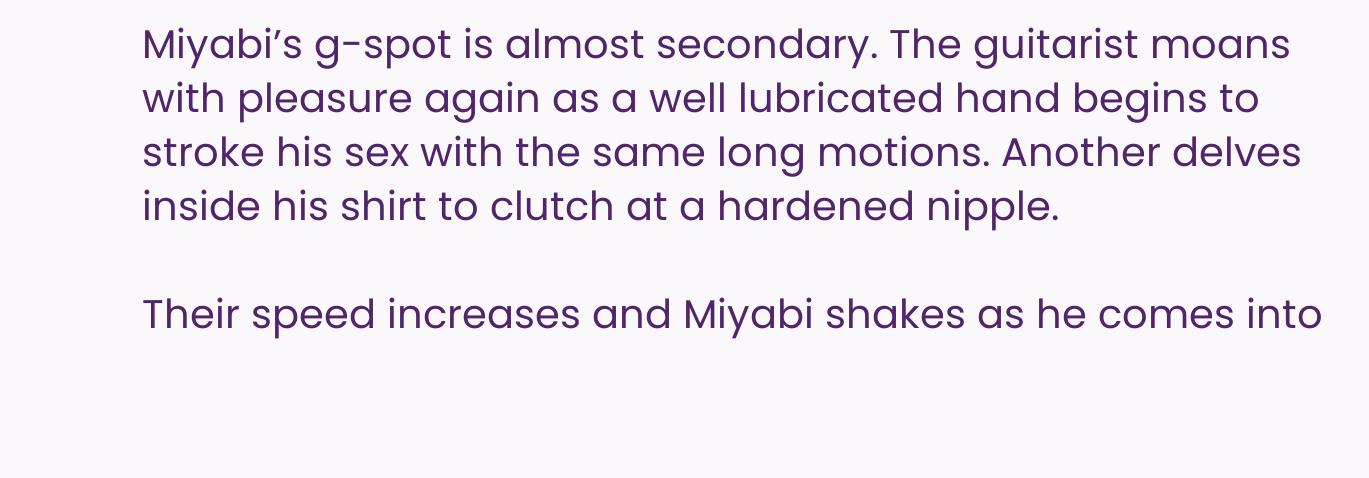Miyabi’s g-spot is almost secondary. The guitarist moans with pleasure again as a well lubricated hand begins to stroke his sex with the same long motions. Another delves inside his shirt to clutch at a hardened nipple.

Their speed increases and Miyabi shakes as he comes into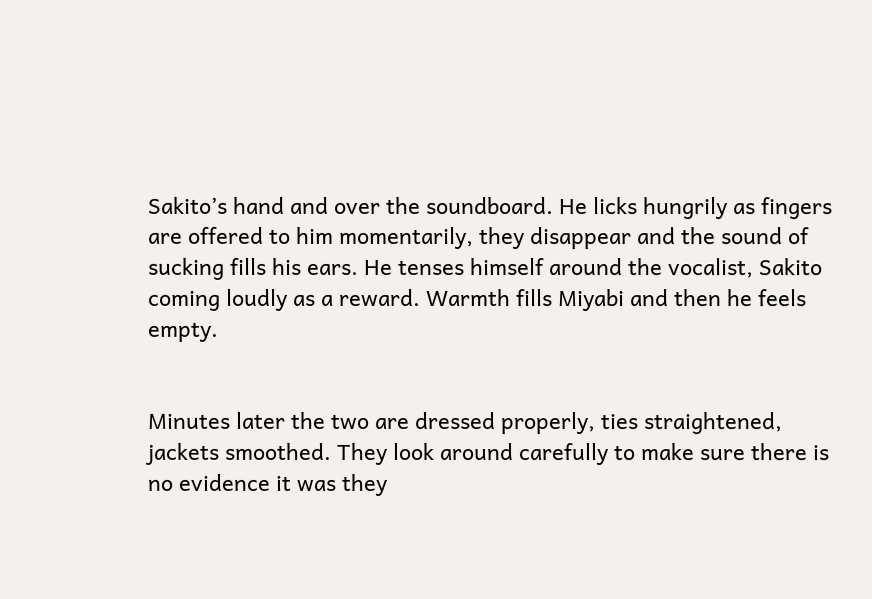Sakito’s hand and over the soundboard. He licks hungrily as fingers are offered to him momentarily, they disappear and the sound of sucking fills his ears. He tenses himself around the vocalist, Sakito coming loudly as a reward. Warmth fills Miyabi and then he feels empty.


Minutes later the two are dressed properly, ties straightened, jackets smoothed. They look around carefully to make sure there is no evidence it was they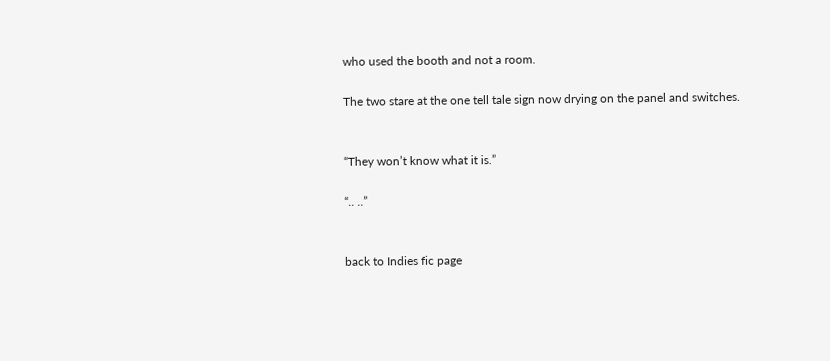who used the booth and not a room.

The two stare at the one tell tale sign now drying on the panel and switches.


“They won’t know what it is.”

“.. ..”


back to Indies fic page